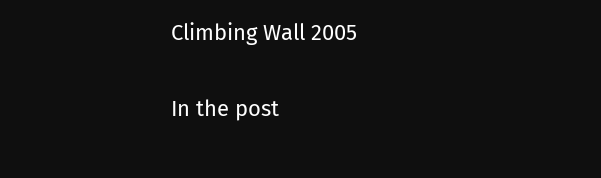Climbing Wall 2005

In the post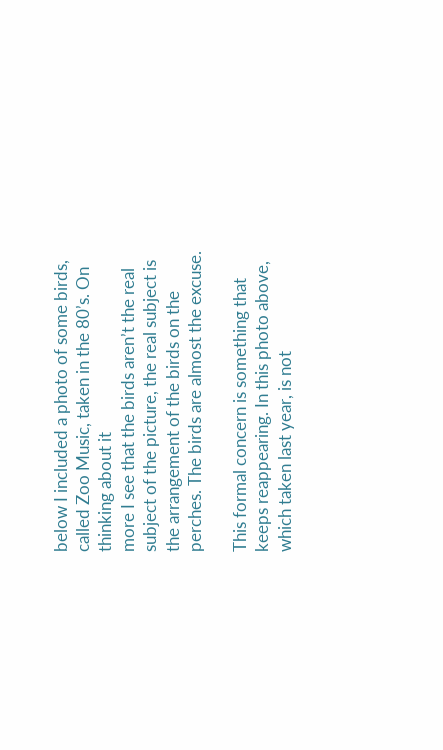below I included a photo of some birds, called Zoo Music, taken in the 80’s. On thinking about it
more I see that the birds aren’t the real subject of the picture, the real subject is the arrangement of the birds on the perches. The birds are almost the excuse.

This formal concern is something that keeps reappearing. In this photo above, which taken last year, is not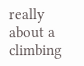really about a climbing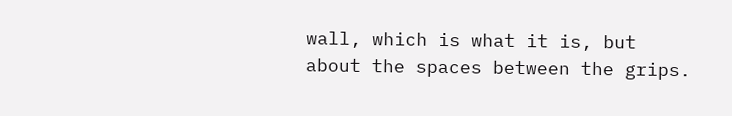wall, which is what it is, but about the spaces between the grips.